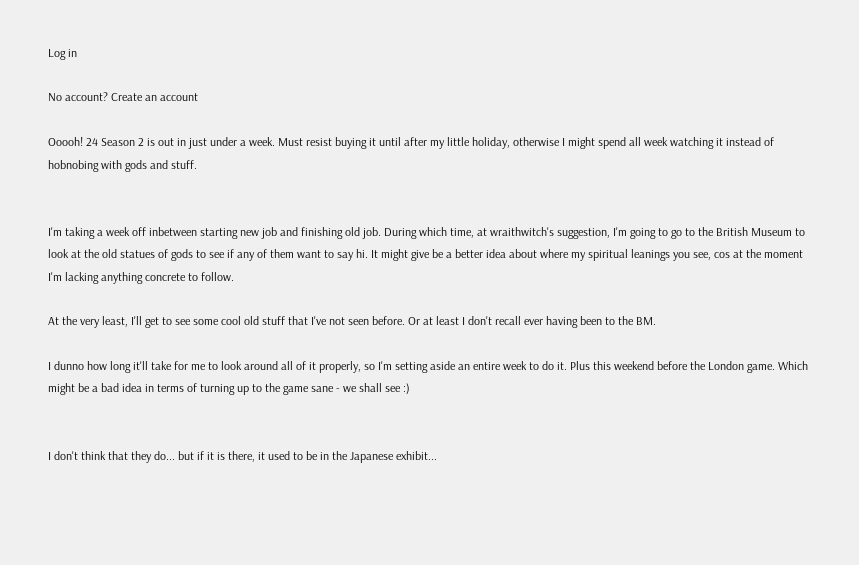Log in

No account? Create an account

Ooooh! 24 Season 2 is out in just under a week. Must resist buying it until after my little holiday, otherwise I might spend all week watching it instead of hobnobing with gods and stuff.


I'm taking a week off inbetween starting new job and finishing old job. During which time, at wraithwitch's suggestion, I'm going to go to the British Museum to look at the old statues of gods to see if any of them want to say hi. It might give be a better idea about where my spiritual leanings you see, cos at the moment I'm lacking anything concrete to follow.

At the very least, I'll get to see some cool old stuff that I've not seen before. Or at least I don't recall ever having been to the BM.

I dunno how long it'll take for me to look around all of it properly, so I'm setting aside an entire week to do it. Plus this weekend before the London game. Which might be a bad idea in terms of turning up to the game sane - we shall see :)


I don't think that they do... but if it is there, it used to be in the Japanese exhibit...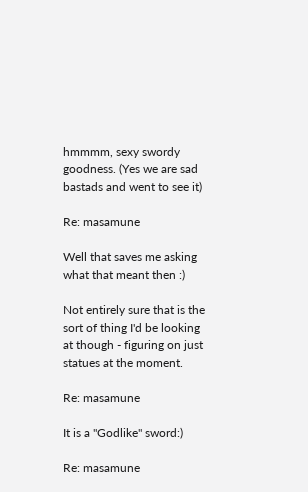hmmmm, sexy swordy goodness. (Yes we are sad bastads and went to see it)

Re: masamune

Well that saves me asking what that meant then :)

Not entirely sure that is the sort of thing I'd be looking at though - figuring on just statues at the moment.

Re: masamune

It is a "Godlike" sword:)

Re: masamune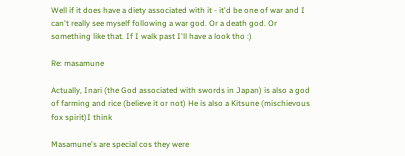Well if it does have a diety associated with it - it'd be one of war and I can't really see myself following a war god. Or a death god. Or something like that. If I walk past I'll have a look tho :)

Re: masamune

Actually, Inari (the God associated with swords in Japan) is also a god of farming and rice (believe it or not) He is also a Kitsune (mischievous fox spirit)I think

Masamune's are special cos they were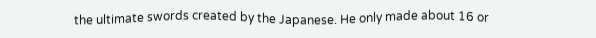the ultimate swords created by the Japanese. He only made about 16 or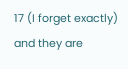17 (I forget exactly) and they are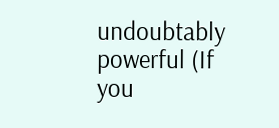undoubtably powerful (If you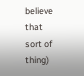believe that sort of thing)